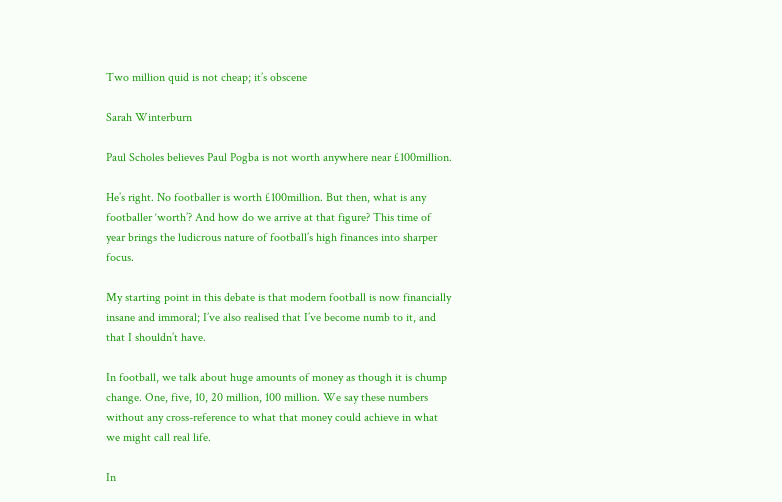Two million quid is not cheap; it’s obscene

Sarah Winterburn

Paul Scholes believes Paul Pogba is not worth anywhere near £100million.

He’s right. No footballer is worth £100million. But then, what is any footballer ‘worth’? And how do we arrive at that figure? This time of year brings the ludicrous nature of football’s high finances into sharper focus.

My starting point in this debate is that modern football is now financially insane and immoral; I’ve also realised that I’ve become numb to it, and that I shouldn’t have.

In football, we talk about huge amounts of money as though it is chump change. One, five, 10, 20 million, 100 million. We say these numbers without any cross-reference to what that money could achieve in what we might call real life.

In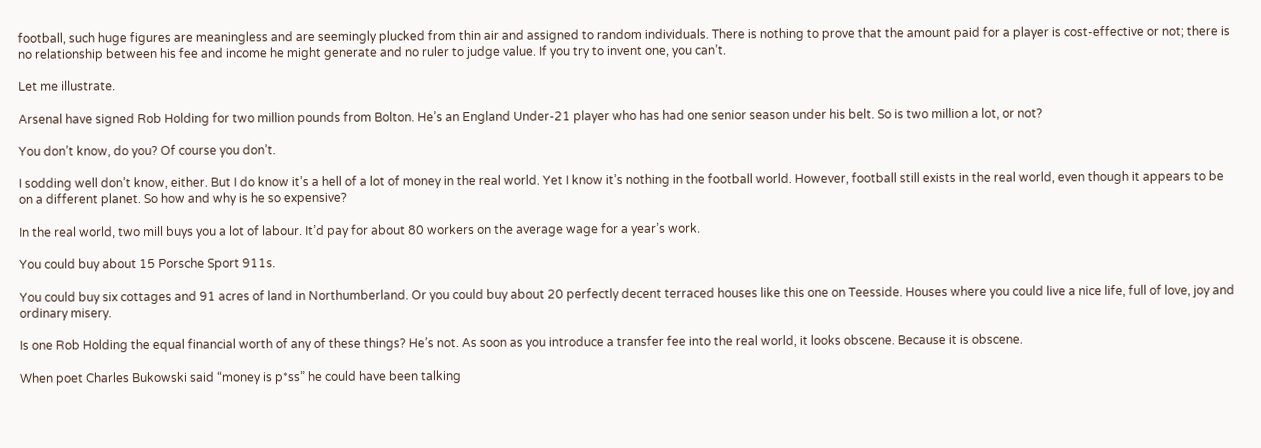football, such huge figures are meaningless and are seemingly plucked from thin air and assigned to random individuals. There is nothing to prove that the amount paid for a player is cost-effective or not; there is no relationship between his fee and income he might generate and no ruler to judge value. If you try to invent one, you can’t.

Let me illustrate.

Arsenal have signed Rob Holding for two million pounds from Bolton. He’s an England Under-21 player who has had one senior season under his belt. So is two million a lot, or not?

You don’t know, do you? Of course you don’t.

I sodding well don’t know, either. But I do know it’s a hell of a lot of money in the real world. Yet I know it’s nothing in the football world. However, football still exists in the real world, even though it appears to be on a different planet. So how and why is he so expensive?

In the real world, two mill buys you a lot of labour. It’d pay for about 80 workers on the average wage for a year’s work.

You could buy about 15 Porsche Sport 911s.

You could buy six cottages and 91 acres of land in Northumberland. Or you could buy about 20 perfectly decent terraced houses like this one on Teesside. Houses where you could live a nice life, full of love, joy and ordinary misery.

Is one Rob Holding the equal financial worth of any of these things? He’s not. As soon as you introduce a transfer fee into the real world, it looks obscene. Because it is obscene.

When poet Charles Bukowski said “money is p*ss” he could have been talking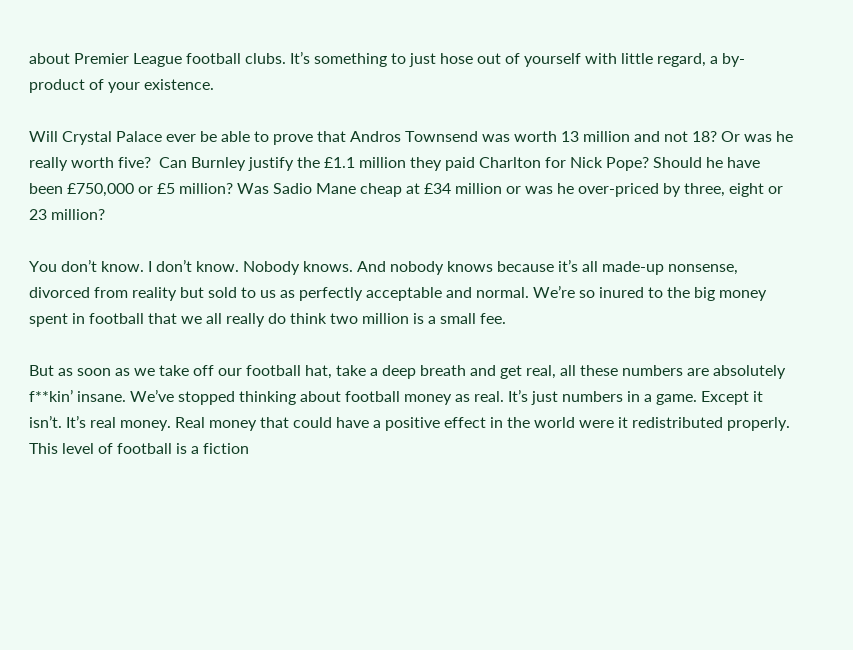about Premier League football clubs. It’s something to just hose out of yourself with little regard, a by-product of your existence.

Will Crystal Palace ever be able to prove that Andros Townsend was worth 13 million and not 18? Or was he really worth five?  Can Burnley justify the £1.1 million they paid Charlton for Nick Pope? Should he have been £750,000 or £5 million? Was Sadio Mane cheap at £34 million or was he over-priced by three, eight or 23 million?

You don’t know. I don’t know. Nobody knows. And nobody knows because it’s all made-up nonsense, divorced from reality but sold to us as perfectly acceptable and normal. We’re so inured to the big money spent in football that we all really do think two million is a small fee.

But as soon as we take off our football hat, take a deep breath and get real, all these numbers are absolutely f**kin’ insane. We’ve stopped thinking about football money as real. It’s just numbers in a game. Except it isn’t. It’s real money. Real money that could have a positive effect in the world were it redistributed properly.  This level of football is a fiction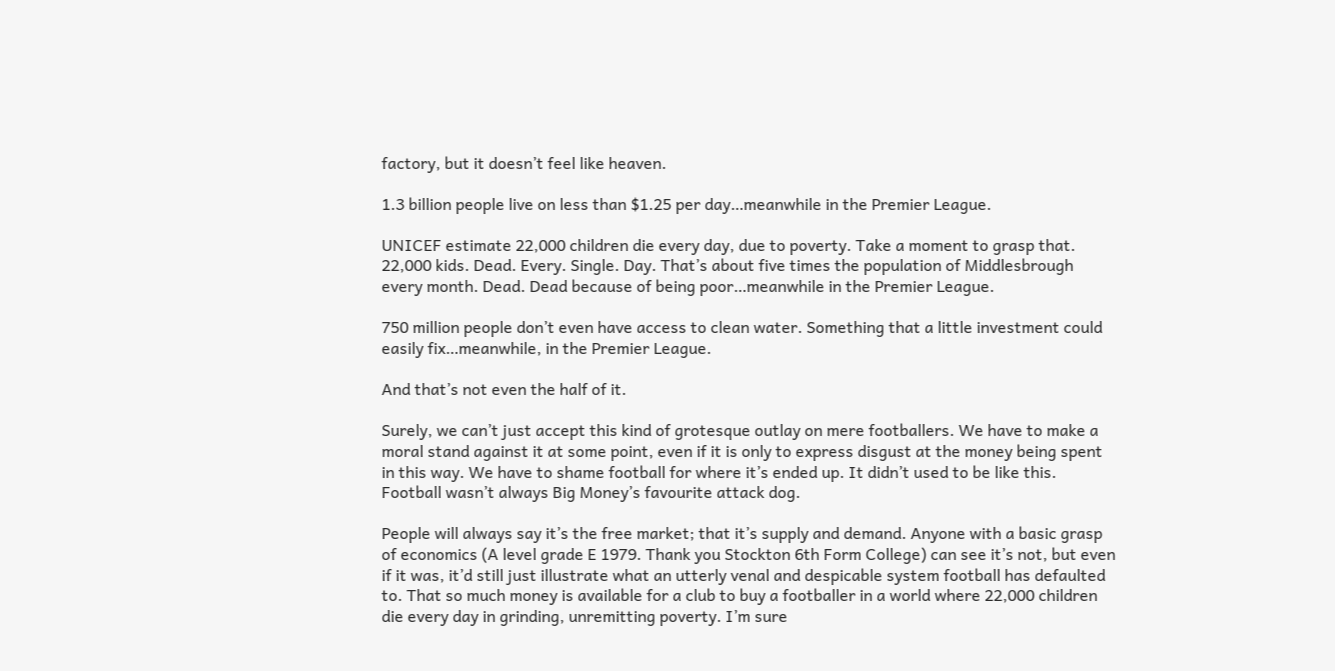factory, but it doesn’t feel like heaven.

1.3 billion people live on less than $1.25 per day…meanwhile in the Premier League.

UNICEF estimate 22,000 children die every day, due to poverty. Take a moment to grasp that. 22,000 kids. Dead. Every. Single. Day. That’s about five times the population of Middlesbrough every month. Dead. Dead because of being poor…meanwhile in the Premier League.

750 million people don’t even have access to clean water. Something that a little investment could easily fix…meanwhile, in the Premier League.

And that’s not even the half of it.

Surely, we can’t just accept this kind of grotesque outlay on mere footballers. We have to make a moral stand against it at some point, even if it is only to express disgust at the money being spent in this way. We have to shame football for where it’s ended up. It didn’t used to be like this. Football wasn’t always Big Money’s favourite attack dog.

People will always say it’s the free market; that it’s supply and demand. Anyone with a basic grasp of economics (A level grade E 1979. Thank you Stockton 6th Form College) can see it’s not, but even if it was, it’d still just illustrate what an utterly venal and despicable system football has defaulted to. That so much money is available for a club to buy a footballer in a world where 22,000 children die every day in grinding, unremitting poverty. I’m sure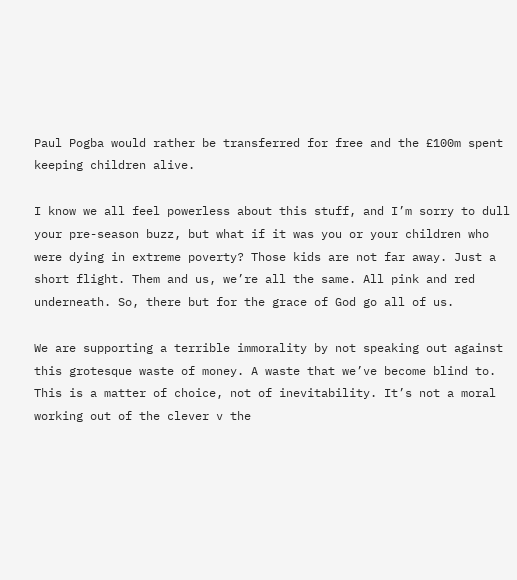Paul Pogba would rather be transferred for free and the £100m spent keeping children alive.

I know we all feel powerless about this stuff, and I’m sorry to dull your pre-season buzz, but what if it was you or your children who were dying in extreme poverty? Those kids are not far away. Just a short flight. Them and us, we’re all the same. All pink and red underneath. So, there but for the grace of God go all of us.

We are supporting a terrible immorality by not speaking out against this grotesque waste of money. A waste that we’ve become blind to. This is a matter of choice, not of inevitability. It’s not a moral working out of the clever v the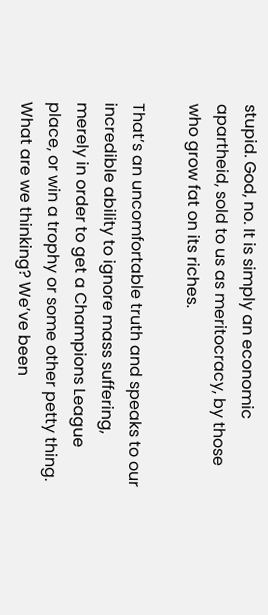stupid. God, no. It is simply an economic apartheid, sold to us as meritocracy, by those who grow fat on its riches.

That’s an uncomfortable truth and speaks to our incredible ability to ignore mass suffering, merely in order to get a Champions League place, or win a trophy or some other petty thing. What are we thinking? We’ve been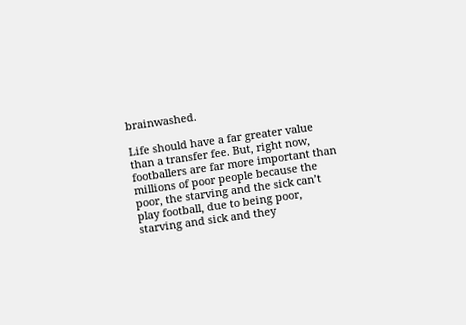brainwashed.

Life should have a far greater value than a transfer fee. But, right now, footballers are far more important than millions of poor people because the poor, the starving and the sick can’t play football, due to being poor, starving and sick and they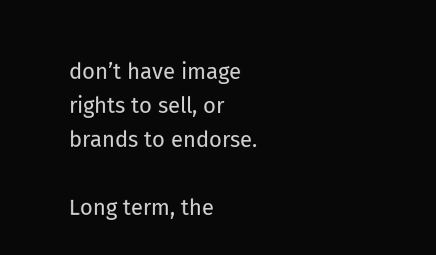don’t have image rights to sell, or brands to endorse.

Long term, the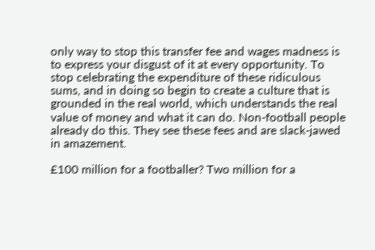only way to stop this transfer fee and wages madness is to express your disgust of it at every opportunity. To stop celebrating the expenditure of these ridiculous sums, and in doing so begin to create a culture that is grounded in the real world, which understands the real value of money and what it can do. Non-football people already do this. They see these fees and are slack-jawed in amazement.

£100 million for a footballer? Two million for a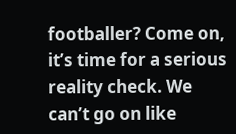footballer? Come on, it’s time for a serious reality check. We can’t go on like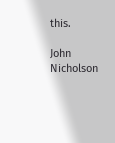this.

John Nicholson